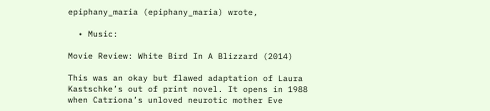epiphany_maria (epiphany_maria) wrote,

  • Music:

Movie Review: White Bird In A Blizzard (2014)

This was an okay but flawed adaptation of Laura Kastschke’s out of print novel. It opens in 1988 when Catriona’s unloved neurotic mother Eve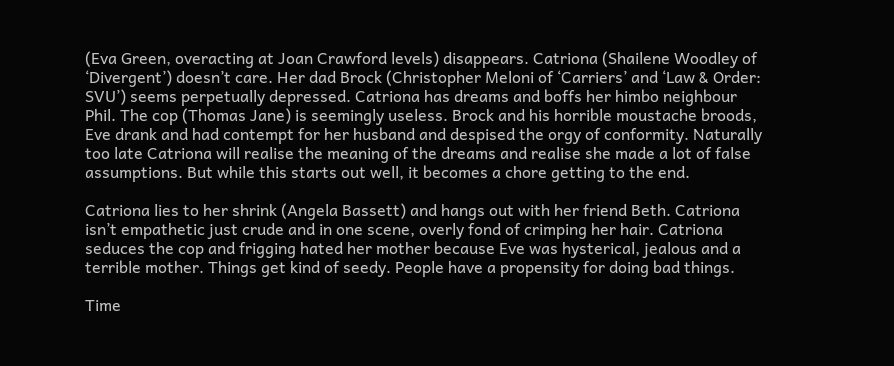(Eva Green, overacting at Joan Crawford levels) disappears. Catriona (Shailene Woodley of ‘Divergent’) doesn’t care. Her dad Brock (Christopher Meloni of ‘Carriers’ and ‘Law & Order: SVU’) seems perpetually depressed. Catriona has dreams and boffs her himbo neighbour Phil. The cop (Thomas Jane) is seemingly useless. Brock and his horrible moustache broods, Eve drank and had contempt for her husband and despised the orgy of conformity. Naturally too late Catriona will realise the meaning of the dreams and realise she made a lot of false assumptions. But while this starts out well, it becomes a chore getting to the end.

Catriona lies to her shrink (Angela Bassett) and hangs out with her friend Beth. Catriona isn’t empathetic just crude and in one scene, overly fond of crimping her hair. Catriona seduces the cop and frigging hated her mother because Eve was hysterical, jealous and a terrible mother. Things get kind of seedy. People have a propensity for doing bad things.

Time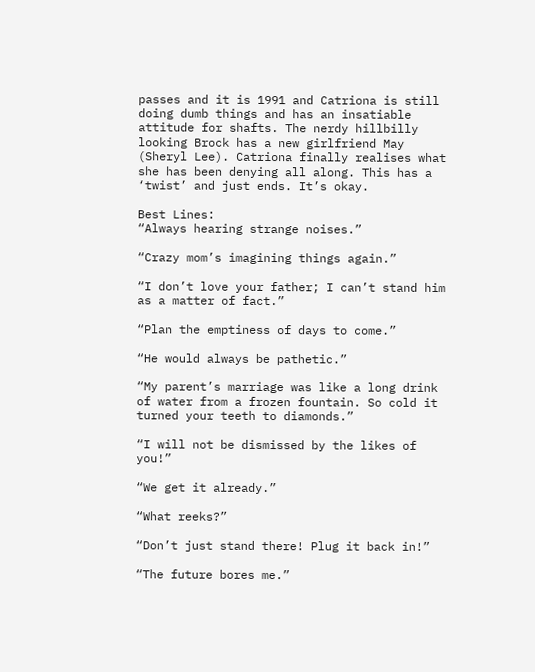passes and it is 1991 and Catriona is still doing dumb things and has an insatiable attitude for shafts. The nerdy hillbilly looking Brock has a new girlfriend May (Sheryl Lee). Catriona finally realises what she has been denying all along. This has a ‘twist’ and just ends. It’s okay.

Best Lines:
“Always hearing strange noises.”

“Crazy mom’s imagining things again.”

“I don’t love your father; I can’t stand him as a matter of fact.”

“Plan the emptiness of days to come.”

“He would always be pathetic.”

“My parent’s marriage was like a long drink of water from a frozen fountain. So cold it turned your teeth to diamonds.”

“I will not be dismissed by the likes of you!”

“We get it already.”

“What reeks?”

“Don’t just stand there! Plug it back in!”

“The future bores me.”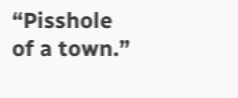“Pisshole of a town.”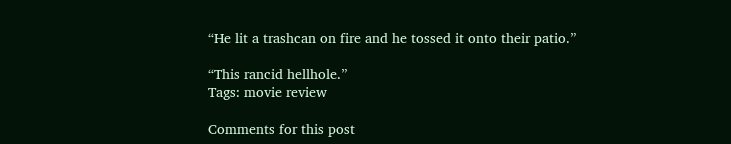“He lit a trashcan on fire and he tossed it onto their patio.”

“This rancid hellhole.”
Tags: movie review

Comments for this post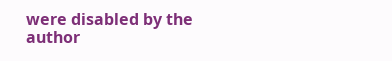were disabled by the author